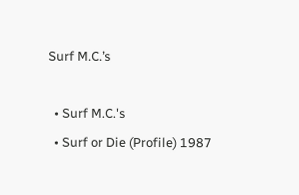Surf M.C.’s

  • Surf M.C.'s
  • Surf or Die (Profile) 1987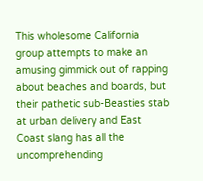This wholesome California group attempts to make an amusing gimmick out of rapping about beaches and boards, but their pathetic sub-Beasties stab at urban delivery and East Coast slang has all the uncomprehending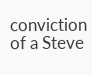conviction of a Steve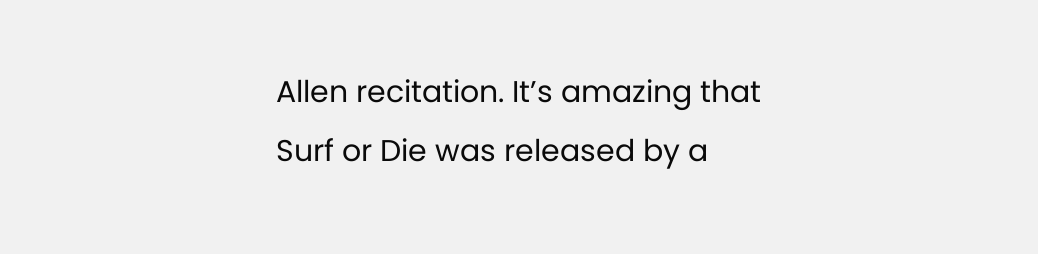Allen recitation. It’s amazing that Surf or Die was released by a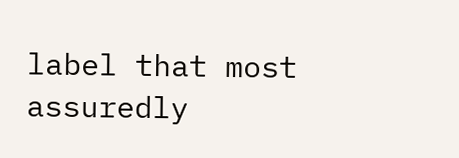label that most assuredly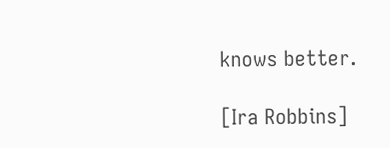knows better.

[Ira Robbins]